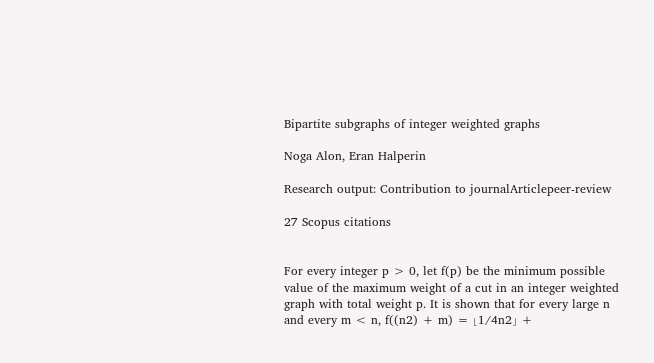Bipartite subgraphs of integer weighted graphs

Noga Alon, Eran Halperin

Research output: Contribution to journalArticlepeer-review

27 Scopus citations


For every integer p > 0, let f(p) be the minimum possible value of the maximum weight of a cut in an integer weighted graph with total weight p. It is shown that for every large n and every m < n, f((n2) + m) = ⌊1/4n2⌋ +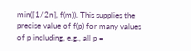min(⌈1/2n⌉, f(m)). This supplies the precise value of f(p) for many values of p including, e.g., all p =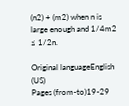(n2) + (m2) when n is large enough and 1/4m2 ≤ 1/2n.

Original languageEnglish (US)
Pages (from-to)19-29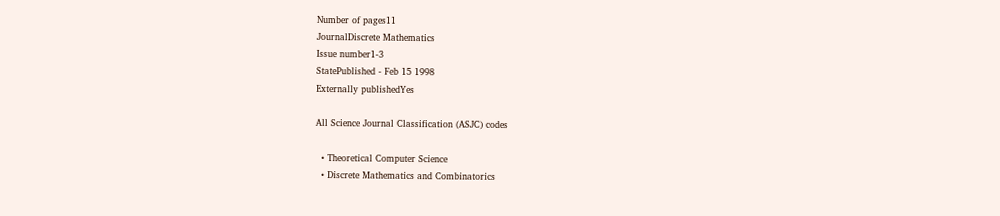Number of pages11
JournalDiscrete Mathematics
Issue number1-3
StatePublished - Feb 15 1998
Externally publishedYes

All Science Journal Classification (ASJC) codes

  • Theoretical Computer Science
  • Discrete Mathematics and Combinatorics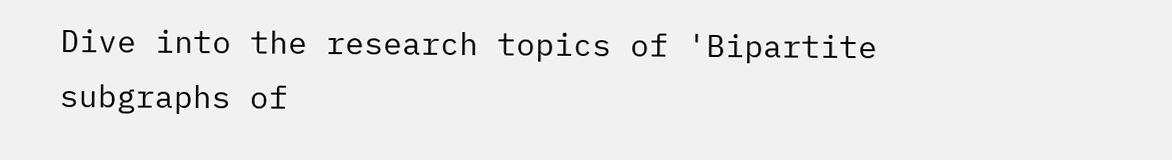Dive into the research topics of 'Bipartite subgraphs of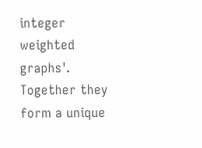integer weighted graphs'. Together they form a unique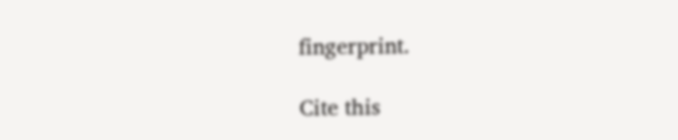fingerprint.

Cite this